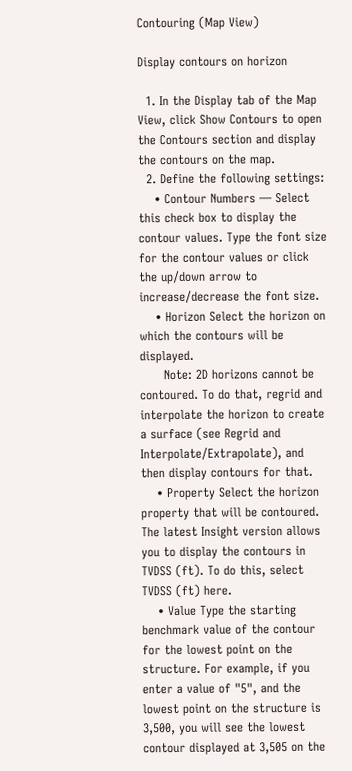Contouring (Map View)

Display contours on horizon

  1. In the Display tab of the Map View, click Show Contours to open the Contours section and display the contours on the map.
  2. Define the following settings:
    • Contour Numbers — Select this check box to display the contour values. Type the font size for the contour values or click the up/down arrow to increase/decrease the font size.
    • Horizon Select the horizon on which the contours will be displayed.
      Note: 2D horizons cannot be contoured. To do that, regrid and interpolate the horizon to create a surface (see Regrid and Interpolate/Extrapolate), and then display contours for that.
    • Property Select the horizon property that will be contoured. The latest Insight version allows you to display the contours in TVDSS (ft). To do this, select TVDSS (ft) here.
    • Value Type the starting benchmark value of the contour for the lowest point on the structure. For example, if you enter a value of "5", and the lowest point on the structure is 3,500, you will see the lowest contour displayed at 3,505 on the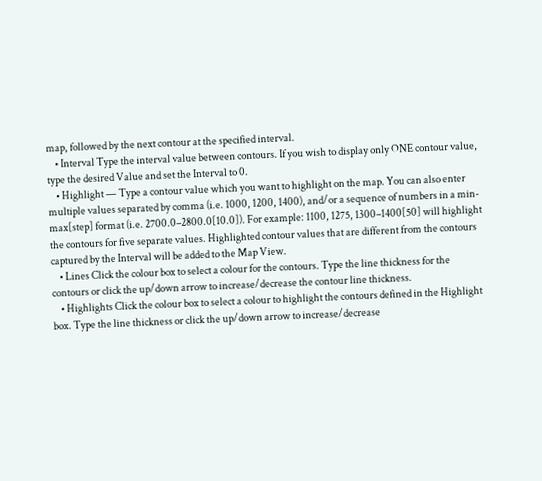map, followed by the next contour at the specified interval.
    • Interval Type the interval value between contours. If you wish to display only ONE contour value, type the desired Value and set the Interval to 0.
    • Highlight — Type a contour value which you want to highlight on the map. You can also enter multiple values separated by comma (i.e. 1000, 1200, 1400), and/or a sequence of numbers in a min-max[step] format (i.e. 2700.0–2800.0[10.0]). For example: 1100, 1275, 1300–1400[50] will highlight the contours for five separate values. Highlighted contour values that are different from the contours captured by the Interval will be added to the Map View.
    • Lines Click the colour box to select a colour for the contours. Type the line thickness for the contours or click the up/down arrow to increase/decrease the contour line thickness.
    • Highlights Click the colour box to select a colour to highlight the contours defined in the Highlight box. Type the line thickness or click the up/down arrow to increase/decrease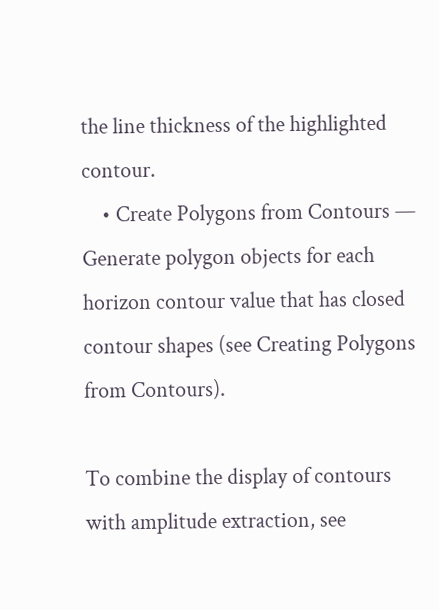the line thickness of the highlighted contour.
    • Create Polygons from Contours — Generate polygon objects for each horizon contour value that has closed contour shapes (see Creating Polygons from Contours).

To combine the display of contours with amplitude extraction, see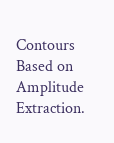Contours Based on Amplitude Extraction.